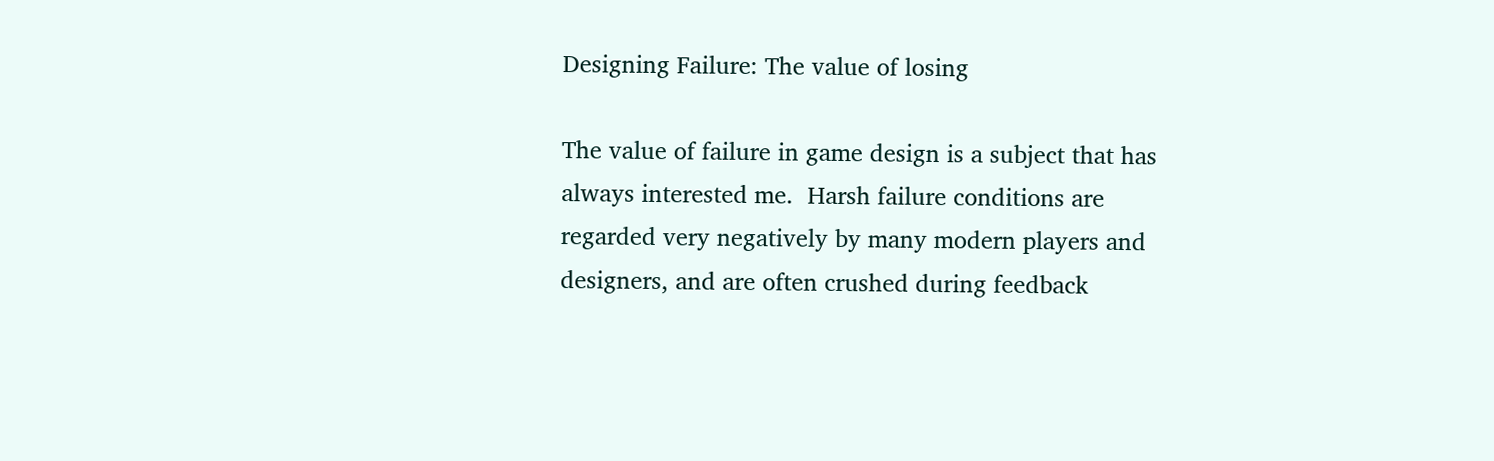Designing Failure: The value of losing

The value of failure in game design is a subject that has always interested me.  Harsh failure conditions are regarded very negatively by many modern players and designers, and are often crushed during feedback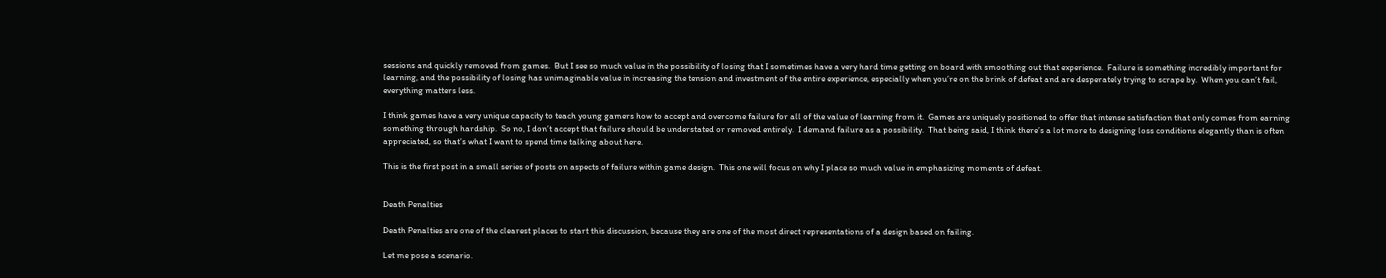sessions and quickly removed from games.  But I see so much value in the possibility of losing that I sometimes have a very hard time getting on board with smoothing out that experience.  Failure is something incredibly important for learning, and the possibility of losing has unimaginable value in increasing the tension and investment of the entire experience, especially when you’re on the brink of defeat and are desperately trying to scrape by.  When you can’t fail, everything matters less.

I think games have a very unique capacity to teach young gamers how to accept and overcome failure for all of the value of learning from it.  Games are uniquely positioned to offer that intense satisfaction that only comes from earning something through hardship.  So no, I don’t accept that failure should be understated or removed entirely.  I demand failure as a possibility.  That being said, I think there’s a lot more to designing loss conditions elegantly than is often appreciated, so that’s what I want to spend time talking about here.

This is the first post in a small series of posts on aspects of failure within game design.  This one will focus on why I place so much value in emphasizing moments of defeat.


Death Penalties

Death Penalties are one of the clearest places to start this discussion, because they are one of the most direct representations of a design based on failing.

Let me pose a scenario.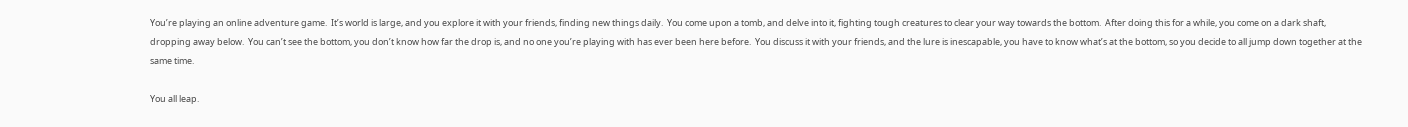You’re playing an online adventure game.  It’s world is large, and you explore it with your friends, finding new things daily.  You come upon a tomb, and delve into it, fighting tough creatures to clear your way towards the bottom.  After doing this for a while, you come on a dark shaft, dropping away below.  You can’t see the bottom, you don’t know how far the drop is, and no one you’re playing with has ever been here before.  You discuss it with your friends, and the lure is inescapable, you have to know what’s at the bottom, so you decide to all jump down together at the same time.

You all leap.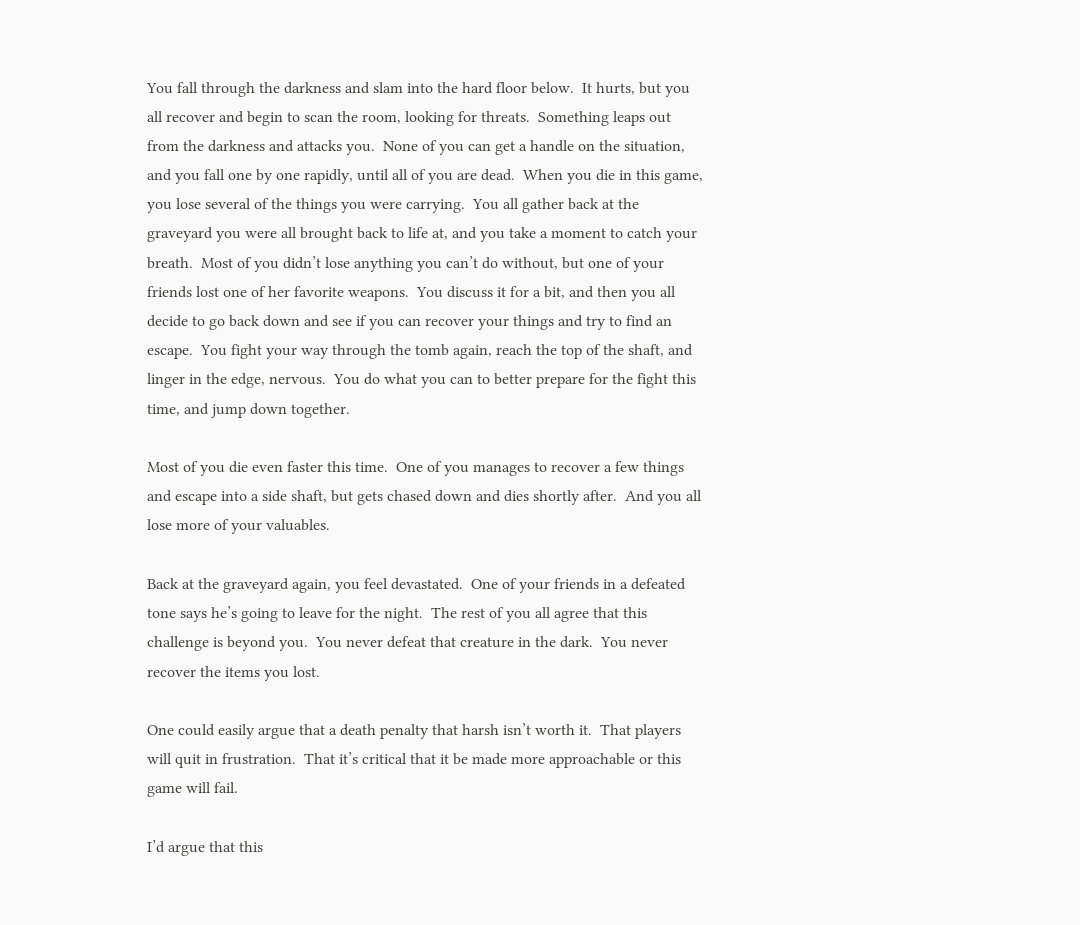You fall through the darkness and slam into the hard floor below.  It hurts, but you all recover and begin to scan the room, looking for threats.  Something leaps out from the darkness and attacks you.  None of you can get a handle on the situation, and you fall one by one rapidly, until all of you are dead.  When you die in this game, you lose several of the things you were carrying.  You all gather back at the graveyard you were all brought back to life at, and you take a moment to catch your breath.  Most of you didn’t lose anything you can’t do without, but one of your friends lost one of her favorite weapons.  You discuss it for a bit, and then you all decide to go back down and see if you can recover your things and try to find an escape.  You fight your way through the tomb again, reach the top of the shaft, and linger in the edge, nervous.  You do what you can to better prepare for the fight this time, and jump down together.

Most of you die even faster this time.  One of you manages to recover a few things and escape into a side shaft, but gets chased down and dies shortly after.  And you all lose more of your valuables.

Back at the graveyard again, you feel devastated.  One of your friends in a defeated tone says he’s going to leave for the night.  The rest of you all agree that this challenge is beyond you.  You never defeat that creature in the dark.  You never recover the items you lost.

One could easily argue that a death penalty that harsh isn’t worth it.  That players will quit in frustration.  That it’s critical that it be made more approachable or this game will fail.

I’d argue that this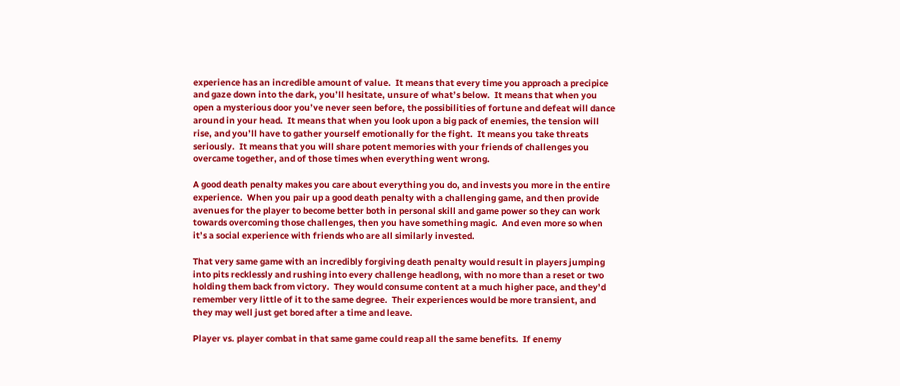experience has an incredible amount of value.  It means that every time you approach a precipice and gaze down into the dark, you’ll hesitate, unsure of what’s below.  It means that when you open a mysterious door you’ve never seen before, the possibilities of fortune and defeat will dance around in your head.  It means that when you look upon a big pack of enemies, the tension will rise, and you’ll have to gather yourself emotionally for the fight.  It means you take threats seriously.  It means that you will share potent memories with your friends of challenges you overcame together, and of those times when everything went wrong.

A good death penalty makes you care about everything you do, and invests you more in the entire experience.  When you pair up a good death penalty with a challenging game, and then provide avenues for the player to become better both in personal skill and game power so they can work towards overcoming those challenges, then you have something magic.  And even more so when it’s a social experience with friends who are all similarly invested.

That very same game with an incredibly forgiving death penalty would result in players jumping into pits recklessly and rushing into every challenge headlong, with no more than a reset or two holding them back from victory.  They would consume content at a much higher pace, and they’d remember very little of it to the same degree.  Their experiences would be more transient, and they may well just get bored after a time and leave.

Player vs. player combat in that same game could reap all the same benefits.  If enemy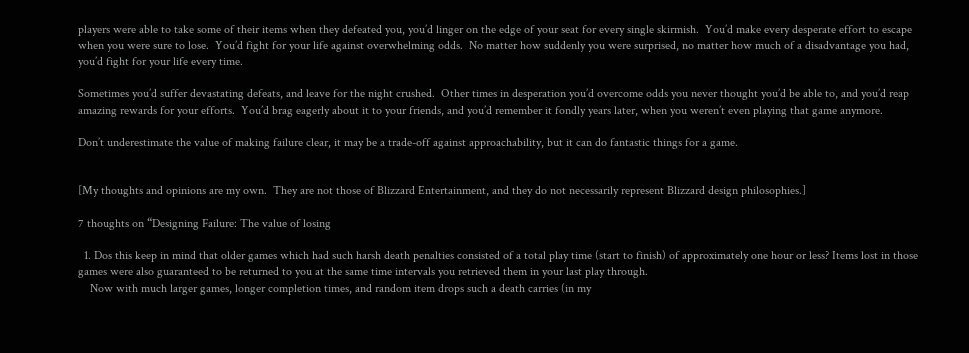players were able to take some of their items when they defeated you, you’d linger on the edge of your seat for every single skirmish.  You’d make every desperate effort to escape when you were sure to lose.  You’d fight for your life against overwhelming odds.  No matter how suddenly you were surprised, no matter how much of a disadvantage you had, you’d fight for your life every time.

Sometimes you’d suffer devastating defeats, and leave for the night crushed.  Other times in desperation you’d overcome odds you never thought you’d be able to, and you’d reap amazing rewards for your efforts.  You’d brag eagerly about it to your friends, and you’d remember it fondly years later, when you weren’t even playing that game anymore.

Don’t underestimate the value of making failure clear, it may be a trade-off against approachability, but it can do fantastic things for a game.


[My thoughts and opinions are my own.  They are not those of Blizzard Entertainment, and they do not necessarily represent Blizzard design philosophies.]

7 thoughts on “Designing Failure: The value of losing

  1. Dos this keep in mind that older games which had such harsh death penalties consisted of a total play time (start to finish) of approximately one hour or less? Items lost in those games were also guaranteed to be returned to you at the same time intervals you retrieved them in your last play through.
    Now with much larger games, longer completion times, and random item drops such a death carries (in my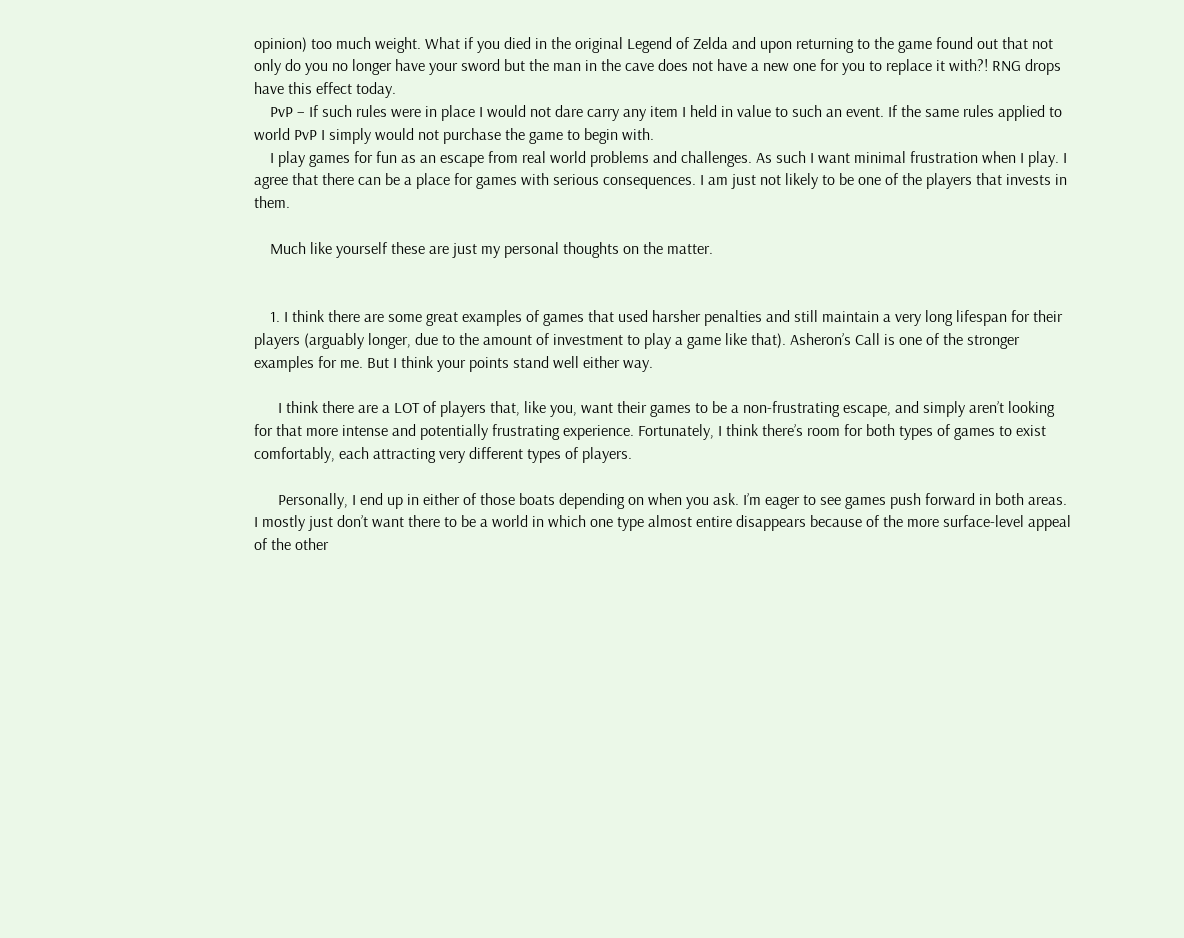opinion) too much weight. What if you died in the original Legend of Zelda and upon returning to the game found out that not only do you no longer have your sword but the man in the cave does not have a new one for you to replace it with?! RNG drops have this effect today.
    PvP – If such rules were in place I would not dare carry any item I held in value to such an event. If the same rules applied to world PvP I simply would not purchase the game to begin with.
    I play games for fun as an escape from real world problems and challenges. As such I want minimal frustration when I play. I agree that there can be a place for games with serious consequences. I am just not likely to be one of the players that invests in them.

    Much like yourself these are just my personal thoughts on the matter.


    1. I think there are some great examples of games that used harsher penalties and still maintain a very long lifespan for their players (arguably longer, due to the amount of investment to play a game like that). Asheron’s Call is one of the stronger examples for me. But I think your points stand well either way.

      I think there are a LOT of players that, like you, want their games to be a non-frustrating escape, and simply aren’t looking for that more intense and potentially frustrating experience. Fortunately, I think there’s room for both types of games to exist comfortably, each attracting very different types of players.

      Personally, I end up in either of those boats depending on when you ask. I’m eager to see games push forward in both areas. I mostly just don’t want there to be a world in which one type almost entire disappears because of the more surface-level appeal of the other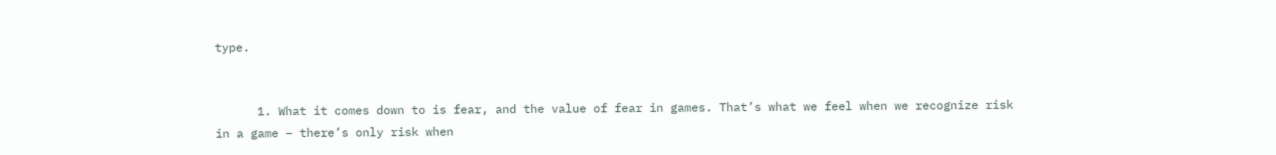type.


      1. What it comes down to is fear, and the value of fear in games. That’s what we feel when we recognize risk in a game – there’s only risk when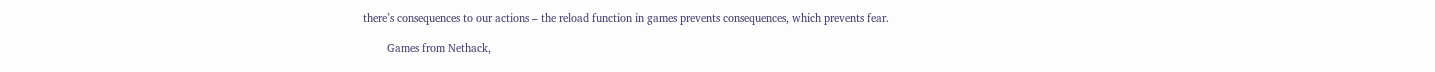there’s consequences to our actions – the reload function in games prevents consequences, which prevents fear.

        Games from Nethack,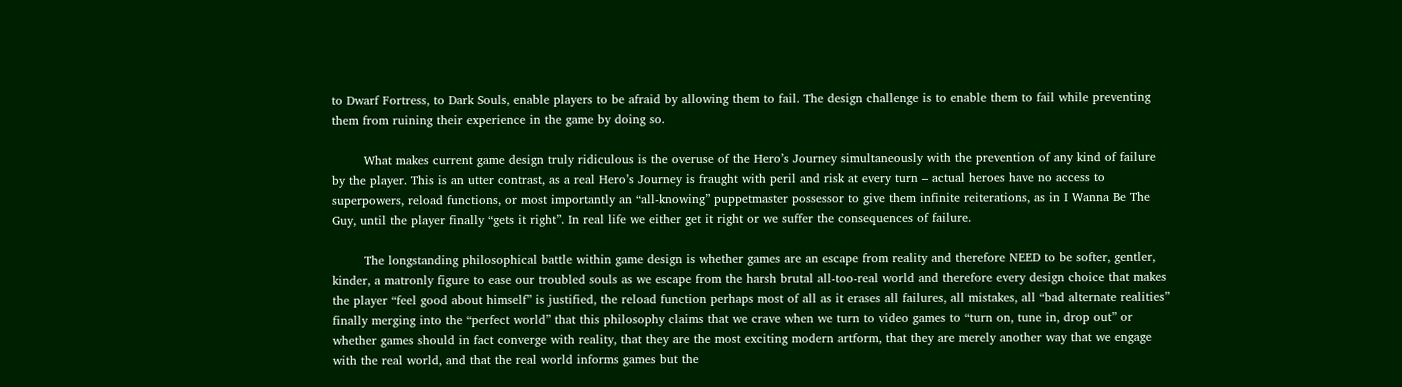to Dwarf Fortress, to Dark Souls, enable players to be afraid by allowing them to fail. The design challenge is to enable them to fail while preventing them from ruining their experience in the game by doing so.

        What makes current game design truly ridiculous is the overuse of the Hero’s Journey simultaneously with the prevention of any kind of failure by the player. This is an utter contrast, as a real Hero’s Journey is fraught with peril and risk at every turn – actual heroes have no access to superpowers, reload functions, or most importantly an “all-knowing” puppetmaster possessor to give them infinite reiterations, as in I Wanna Be The Guy, until the player finally “gets it right”. In real life we either get it right or we suffer the consequences of failure.

        The longstanding philosophical battle within game design is whether games are an escape from reality and therefore NEED to be softer, gentler, kinder, a matronly figure to ease our troubled souls as we escape from the harsh brutal all-too-real world and therefore every design choice that makes the player “feel good about himself” is justified, the reload function perhaps most of all as it erases all failures, all mistakes, all “bad alternate realities” finally merging into the “perfect world” that this philosophy claims that we crave when we turn to video games to “turn on, tune in, drop out” or whether games should in fact converge with reality, that they are the most exciting modern artform, that they are merely another way that we engage with the real world, and that the real world informs games but the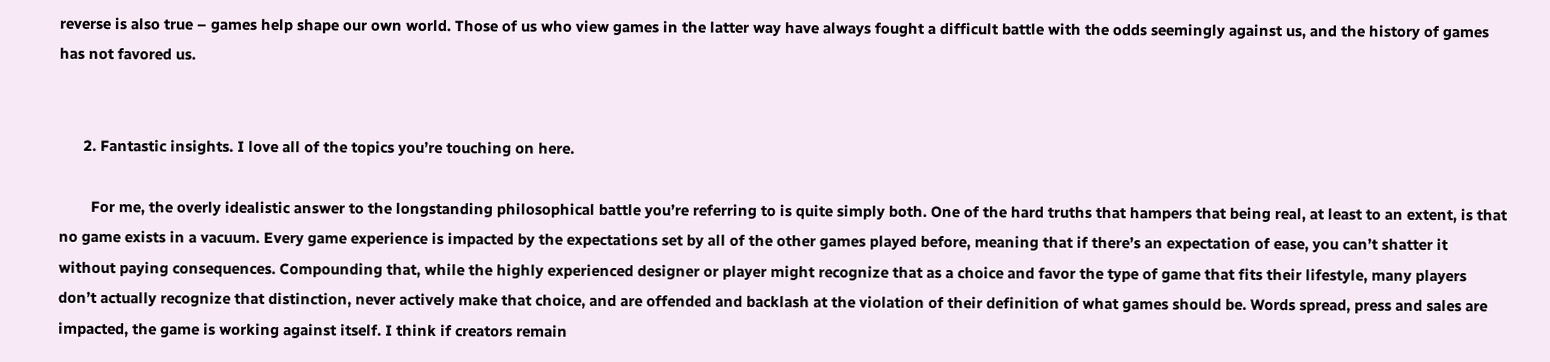reverse is also true – games help shape our own world. Those of us who view games in the latter way have always fought a difficult battle with the odds seemingly against us, and the history of games has not favored us.


      2. Fantastic insights. I love all of the topics you’re touching on here.

        For me, the overly idealistic answer to the longstanding philosophical battle you’re referring to is quite simply both. One of the hard truths that hampers that being real, at least to an extent, is that no game exists in a vacuum. Every game experience is impacted by the expectations set by all of the other games played before, meaning that if there’s an expectation of ease, you can’t shatter it without paying consequences. Compounding that, while the highly experienced designer or player might recognize that as a choice and favor the type of game that fits their lifestyle, many players don’t actually recognize that distinction, never actively make that choice, and are offended and backlash at the violation of their definition of what games should be. Words spread, press and sales are impacted, the game is working against itself. I think if creators remain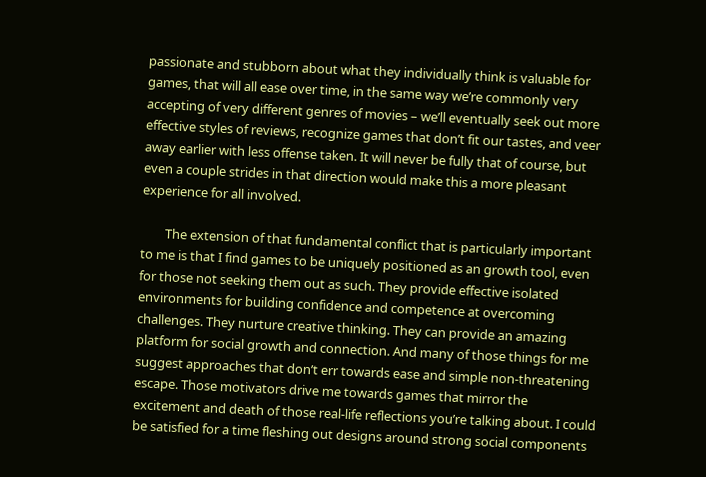passionate and stubborn about what they individually think is valuable for games, that will all ease over time, in the same way we’re commonly very accepting of very different genres of movies – we’ll eventually seek out more effective styles of reviews, recognize games that don’t fit our tastes, and veer away earlier with less offense taken. It will never be fully that of course, but even a couple strides in that direction would make this a more pleasant experience for all involved.

        The extension of that fundamental conflict that is particularly important to me is that I find games to be uniquely positioned as an growth tool, even for those not seeking them out as such. They provide effective isolated environments for building confidence and competence at overcoming challenges. They nurture creative thinking. They can provide an amazing platform for social growth and connection. And many of those things for me suggest approaches that don’t err towards ease and simple non-threatening escape. Those motivators drive me towards games that mirror the excitement and death of those real-life reflections you’re talking about. I could be satisfied for a time fleshing out designs around strong social components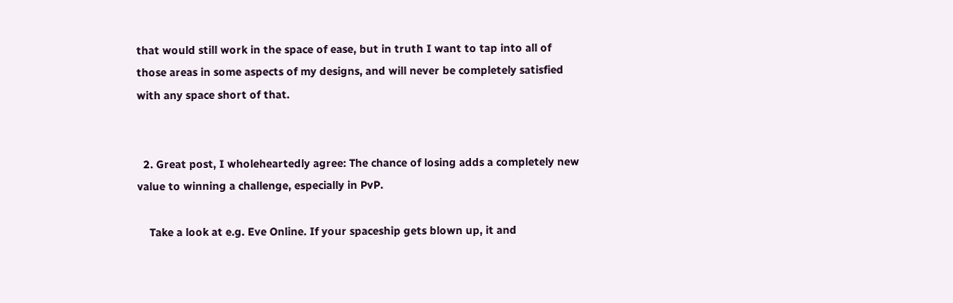that would still work in the space of ease, but in truth I want to tap into all of those areas in some aspects of my designs, and will never be completely satisfied with any space short of that.


  2. Great post, I wholeheartedly agree: The chance of losing adds a completely new value to winning a challenge, especially in PvP.

    Take a look at e.g. Eve Online. If your spaceship gets blown up, it and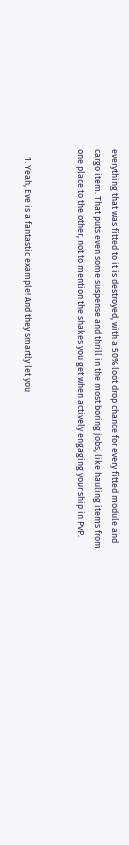everything that was fitted to it is destroyed, with a 50% loot drop chance for every fitted module and cargo item. That puts even some suspense and thrill in the most boring jobs, like hauling items from one place to the other, not to mention the shakes you get when actively engaging your ship in PvP.


    1. Yeah, Eve is a fantastic example! And they smartly let you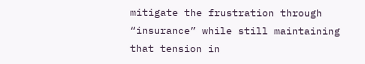mitigate the frustration through “insurance” while still maintaining that tension in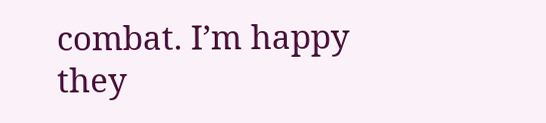combat. I’m happy they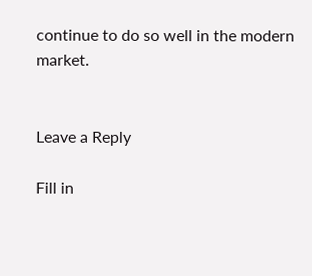continue to do so well in the modern market.


Leave a Reply

Fill in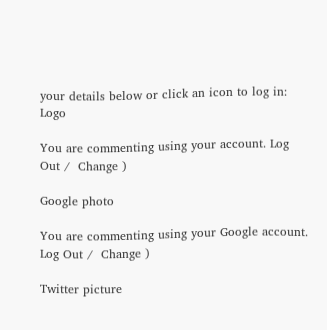your details below or click an icon to log in: Logo

You are commenting using your account. Log Out /  Change )

Google photo

You are commenting using your Google account. Log Out /  Change )

Twitter picture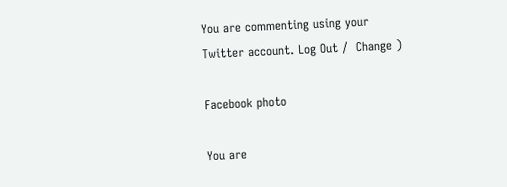You are commenting using your Twitter account. Log Out /  Change )

Facebook photo

You are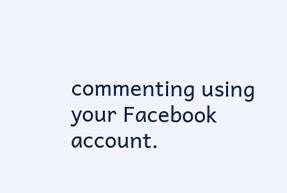commenting using your Facebook account.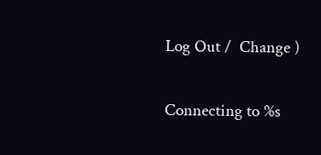Log Out /  Change )

Connecting to %s